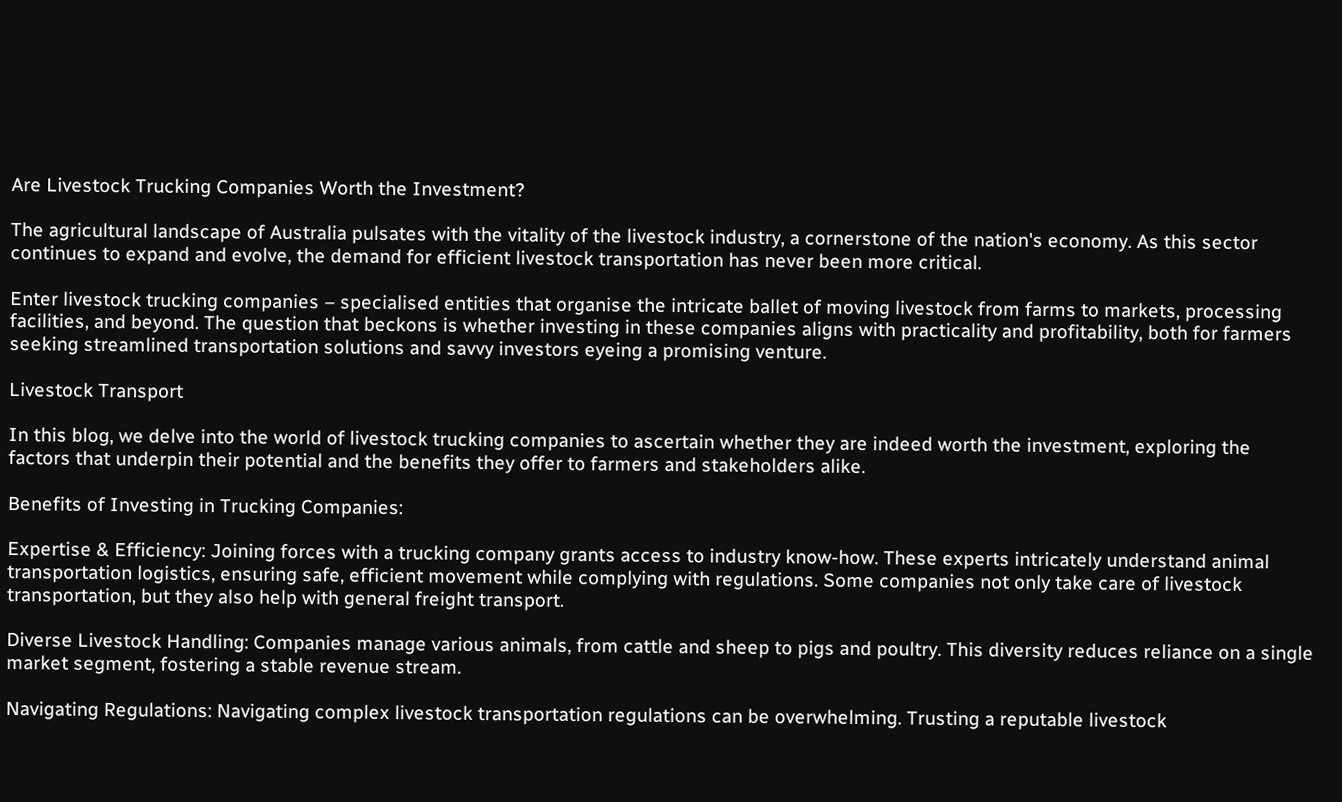Are Livestock Trucking Companies Worth the Investment?

The agricultural landscape of Australia pulsates with the vitality of the livestock industry, a cornerstone of the nation's economy. As this sector continues to expand and evolve, the demand for efficient livestock transportation has never been more critical.

Enter livestock trucking companies – specialised entities that organise the intricate ballet of moving livestock from farms to markets, processing facilities, and beyond. The question that beckons is whether investing in these companies aligns with practicality and profitability, both for farmers seeking streamlined transportation solutions and savvy investors eyeing a promising venture.

Livestock Transport

In this blog, we delve into the world of livestock trucking companies to ascertain whether they are indeed worth the investment, exploring the factors that underpin their potential and the benefits they offer to farmers and stakeholders alike.

Benefits of Investing in Trucking Companies:

Expertise & Efficiency: Joining forces with a trucking company grants access to industry know-how. These experts intricately understand animal transportation logistics, ensuring safe, efficient movement while complying with regulations. Some companies not only take care of livestock transportation, but they also help with general freight transport.

Diverse Livestock Handling: Companies manage various animals, from cattle and sheep to pigs and poultry. This diversity reduces reliance on a single market segment, fostering a stable revenue stream.

Navigating Regulations: Navigating complex livestock transportation regulations can be overwhelming. Trusting a reputable livestock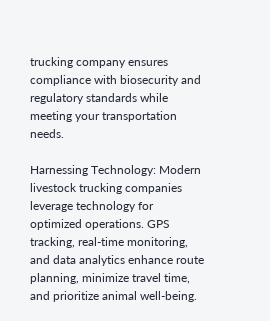trucking company ensures compliance with biosecurity and regulatory standards while meeting your transportation needs.

Harnessing Technology: Modern livestock trucking companies leverage technology for optimized operations. GPS tracking, real-time monitoring, and data analytics enhance route planning, minimize travel time, and prioritize animal well-being.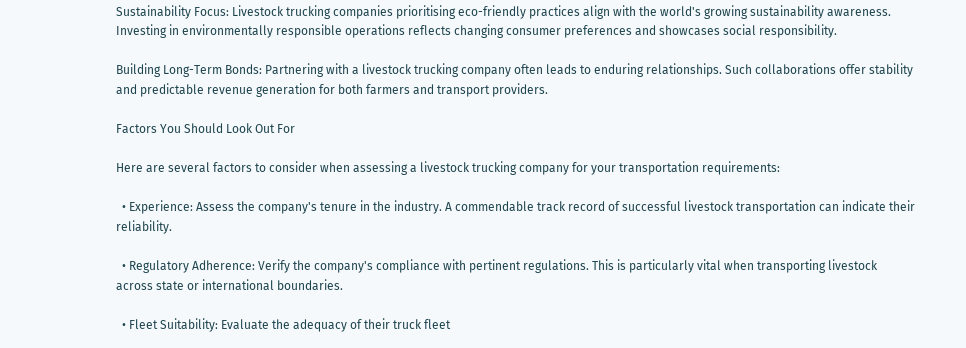Sustainability Focus: Livestock trucking companies prioritising eco-friendly practices align with the world's growing sustainability awareness. Investing in environmentally responsible operations reflects changing consumer preferences and showcases social responsibility.

Building Long-Term Bonds: Partnering with a livestock trucking company often leads to enduring relationships. Such collaborations offer stability and predictable revenue generation for both farmers and transport providers.

Factors You Should Look Out For

Here are several factors to consider when assessing a livestock trucking company for your transportation requirements:

  • Experience: Assess the company's tenure in the industry. A commendable track record of successful livestock transportation can indicate their reliability.

  • Regulatory Adherence: Verify the company's compliance with pertinent regulations. This is particularly vital when transporting livestock across state or international boundaries.

  • Fleet Suitability: Evaluate the adequacy of their truck fleet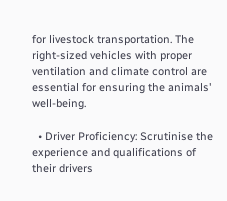for livestock transportation. The right-sized vehicles with proper ventilation and climate control are essential for ensuring the animals' well-being.

  • Driver Proficiency: Scrutinise the experience and qualifications of their drivers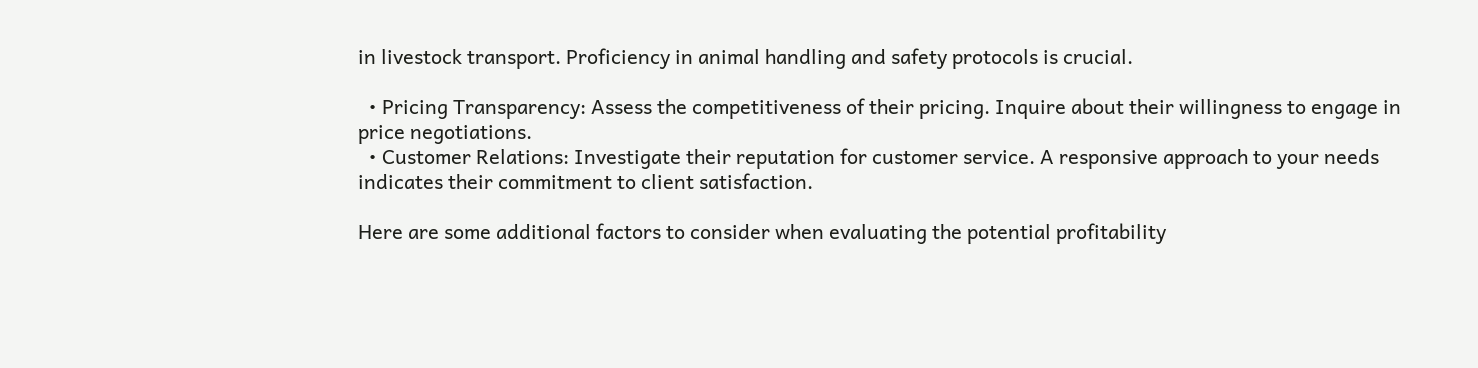in livestock transport. Proficiency in animal handling and safety protocols is crucial.

  • Pricing Transparency: Assess the competitiveness of their pricing. Inquire about their willingness to engage in price negotiations.
  • Customer Relations: Investigate their reputation for customer service. A responsive approach to your needs indicates their commitment to client satisfaction.

Here are some additional factors to consider when evaluating the potential profitability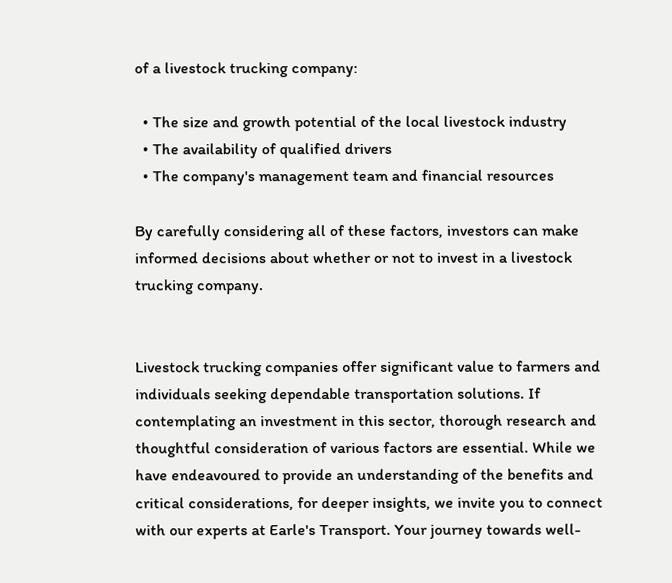of a livestock trucking company:

  • The size and growth potential of the local livestock industry
  • The availability of qualified drivers
  • The company's management team and financial resources

By carefully considering all of these factors, investors can make informed decisions about whether or not to invest in a livestock trucking company.


Livestock trucking companies offer significant value to farmers and individuals seeking dependable transportation solutions. If contemplating an investment in this sector, thorough research and thoughtful consideration of various factors are essential. While we have endeavoured to provide an understanding of the benefits and critical considerations, for deeper insights, we invite you to connect with our experts at Earle's Transport. Your journey towards well-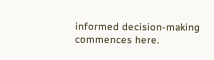informed decision-making commences here.